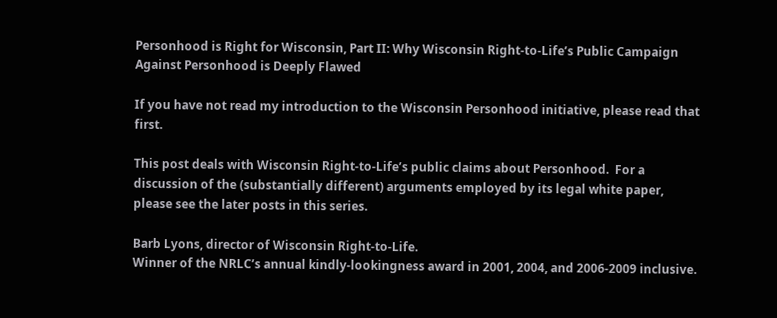Personhood is Right for Wisconsin, Part II: Why Wisconsin Right-to-Life’s Public Campaign Against Personhood is Deeply Flawed

If you have not read my introduction to the Wisconsin Personhood initiative, please read that first.

This post deals with Wisconsin Right-to-Life’s public claims about Personhood.  For a discussion of the (substantially different) arguments employed by its legal white paper, please see the later posts in this series.

Barb Lyons, director of Wisconsin Right-to-Life.
Winner of the NRLC’s annual kindly-lookingness award in 2001, 2004, and 2006-2009 inclusive.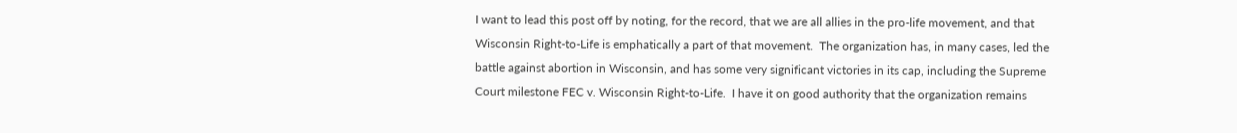I want to lead this post off by noting, for the record, that we are all allies in the pro-life movement, and that Wisconsin Right-to-Life is emphatically a part of that movement.  The organization has, in many cases, led the battle against abortion in Wisconsin, and has some very significant victories in its cap, including the Supreme Court milestone FEC v. Wisconsin Right-to-Life.  I have it on good authority that the organization remains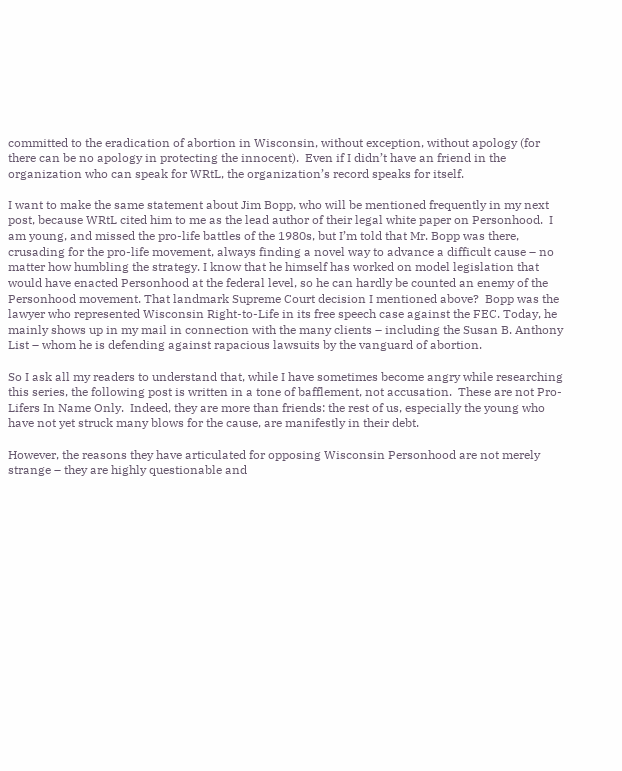committed to the eradication of abortion in Wisconsin, without exception, without apology (for there can be no apology in protecting the innocent).  Even if I didn’t have an friend in the organization who can speak for WRtL, the organization’s record speaks for itself.

I want to make the same statement about Jim Bopp, who will be mentioned frequently in my next post, because WRtL cited him to me as the lead author of their legal white paper on Personhood.  I am young, and missed the pro-life battles of the 1980s, but I’m told that Mr. Bopp was there, crusading for the pro-life movement, always finding a novel way to advance a difficult cause – no matter how humbling the strategy. I know that he himself has worked on model legislation that would have enacted Personhood at the federal level, so he can hardly be counted an enemy of the Personhood movement. That landmark Supreme Court decision I mentioned above?  Bopp was the lawyer who represented Wisconsin Right-to-Life in its free speech case against the FEC. Today, he mainly shows up in my mail in connection with the many clients – including the Susan B. Anthony List – whom he is defending against rapacious lawsuits by the vanguard of abortion.

So I ask all my readers to understand that, while I have sometimes become angry while researching this series, the following post is written in a tone of bafflement, not accusation.  These are not Pro-Lifers In Name Only.  Indeed, they are more than friends: the rest of us, especially the young who have not yet struck many blows for the cause, are manifestly in their debt.

However, the reasons they have articulated for opposing Wisconsin Personhood are not merely strange – they are highly questionable and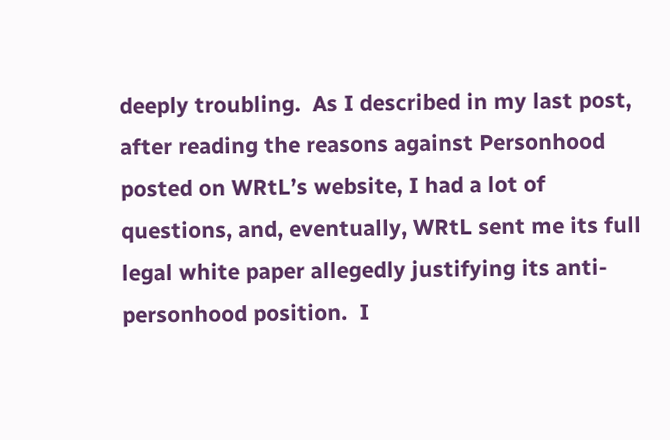deeply troubling.  As I described in my last post, after reading the reasons against Personhood posted on WRtL’s website, I had a lot of questions, and, eventually, WRtL sent me its full legal white paper allegedly justifying its anti-personhood position.  I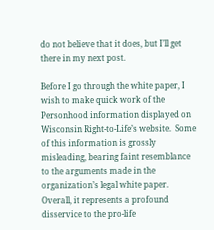do not believe that it does, but I’ll get there in my next post.

Before I go through the white paper, I wish to make quick work of the Personhood information displayed on Wisconsin Right-to-Life’s website.  Some of this information is grossly misleading, bearing faint resemblance to the arguments made in the organization’s legal white paper. Overall, it represents a profound disservice to the pro-life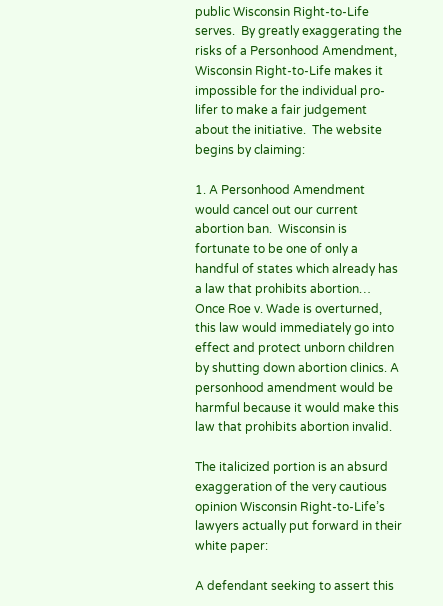public Wisconsin Right-to-Life serves.  By greatly exaggerating the risks of a Personhood Amendment, Wisconsin Right-to-Life makes it impossible for the individual pro-lifer to make a fair judgement about the initiative.  The website begins by claiming:

1. A Personhood Amendment would cancel out our current abortion ban.  Wisconsin is fortunate to be one of only a handful of states which already has a law that prohibits abortion… Once Roe v. Wade is overturned, this law would immediately go into effect and protect unborn children by shutting down abortion clinics. A personhood amendment would be harmful because it would make this law that prohibits abortion invalid.

The italicized portion is an absurd exaggeration of the very cautious opinion Wisconsin Right-to-Life’s lawyers actually put forward in their white paper:

A defendant seeking to assert this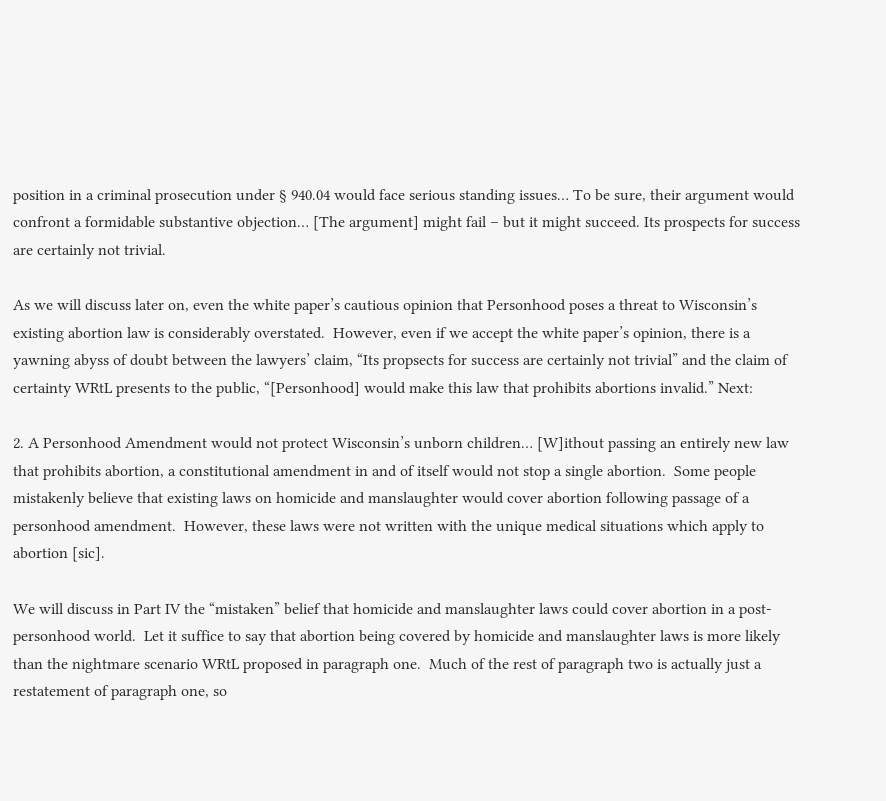position in a criminal prosecution under § 940.04 would face serious standing issues… To be sure, their argument would confront a formidable substantive objection… [The argument] might fail – but it might succeed. Its prospects for success are certainly not trivial.

As we will discuss later on, even the white paper’s cautious opinion that Personhood poses a threat to Wisconsin’s existing abortion law is considerably overstated.  However, even if we accept the white paper’s opinion, there is a yawning abyss of doubt between the lawyers’ claim, “Its propsects for success are certainly not trivial” and the claim of certainty WRtL presents to the public, “[Personhood] would make this law that prohibits abortions invalid.” Next:

2. A Personhood Amendment would not protect Wisconsin’s unborn children… [W]ithout passing an entirely new law that prohibits abortion, a constitutional amendment in and of itself would not stop a single abortion.  Some people mistakenly believe that existing laws on homicide and manslaughter would cover abortion following passage of a personhood amendment.  However, these laws were not written with the unique medical situations which apply to abortion [sic].

We will discuss in Part IV the “mistaken” belief that homicide and manslaughter laws could cover abortion in a post-personhood world.  Let it suffice to say that abortion being covered by homicide and manslaughter laws is more likely than the nightmare scenario WRtL proposed in paragraph one.  Much of the rest of paragraph two is actually just a restatement of paragraph one, so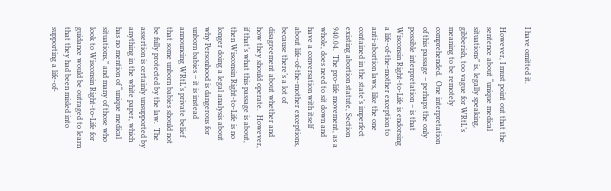I have omitted it.

However, I must point out that the sentence about “unique medical situations” is, legally speaking, gibberish, too vague for WRtL’s meaning to be remotely comprehended.  One interpretation of this passage – perhaps the only possible interpretation – is that Wisconsin Right-to-Life is endorsing a life-of-the-mother exception to anti-abortion laws, like the one contained in the state’s imperfect existing abortion statute, Section 940.04.  The pro-life movement, as a whole, does need to sit down and have a conversation with itself about life-of-the-mother exceptions, because there’s a lot of disagreement about whether and how they should operate.  However, if that’s what this passage is about, then Wisconsin Right-to-Life is no longer doing a legal analysis about why Personhood is dangerous for unborn babies – it is instead announcing WRtL’s private belief that some unborn babies should not be fully protected by the law.  The assertion is certainly unsupported by anything in the white paper, which has no mention of “unique medical situations,” and many of those who look to Wisconsin Right-to-Life for guidance would be outraged to learn that they had been misled into supporting a life-of-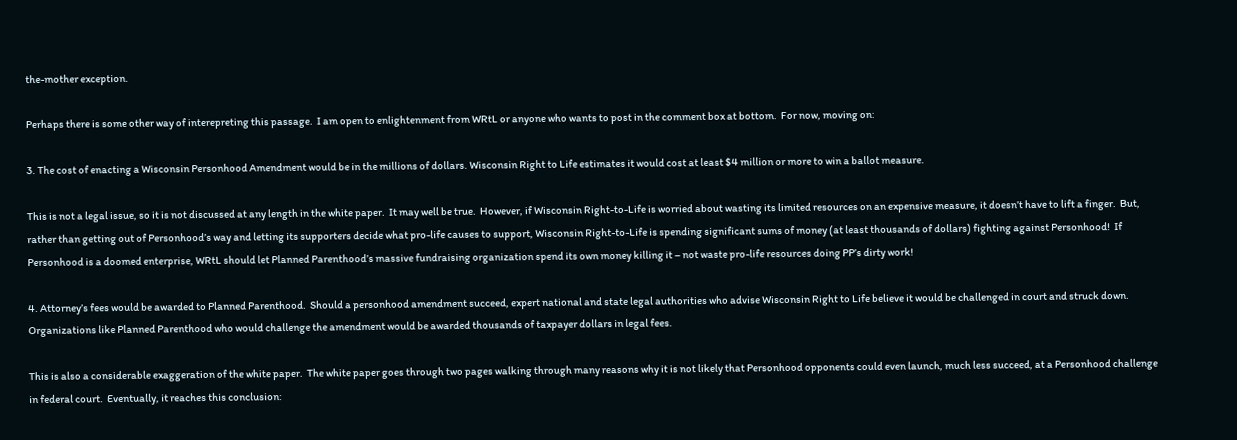the-mother exception.

Perhaps there is some other way of interepreting this passage.  I am open to enlightenment from WRtL or anyone who wants to post in the comment box at bottom.  For now, moving on:

3. The cost of enacting a Wisconsin Personhood Amendment would be in the millions of dollars. Wisconsin Right to Life estimates it would cost at least $4 million or more to win a ballot measure.

This is not a legal issue, so it is not discussed at any length in the white paper.  It may well be true.  However, if Wisconsin Right-to-Life is worried about wasting its limited resources on an expensive measure, it doesn’t have to lift a finger.  But, rather than getting out of Personhood’s way and letting its supporters decide what pro-life causes to support, Wisconsin Right-to-Life is spending significant sums of money (at least thousands of dollars) fighting against Personhood!  If Personhood is a doomed enterprise, WRtL should let Planned Parenthood’s massive fundraising organization spend its own money killing it – not waste pro-life resources doing PP’s dirty work!

4. Attorney’s fees would be awarded to Planned Parenthood.  Should a personhood amendment succeed, expert national and state legal authorities who advise Wisconsin Right to Life believe it would be challenged in court and struck down.   Organizations like Planned Parenthood who would challenge the amendment would be awarded thousands of taxpayer dollars in legal fees.

This is also a considerable exaggeration of the white paper.  The white paper goes through two pages walking through many reasons why it is not likely that Personhood opponents could even launch, much less succeed, at a Personhood challenge in federal court.  Eventually, it reaches this conclusion: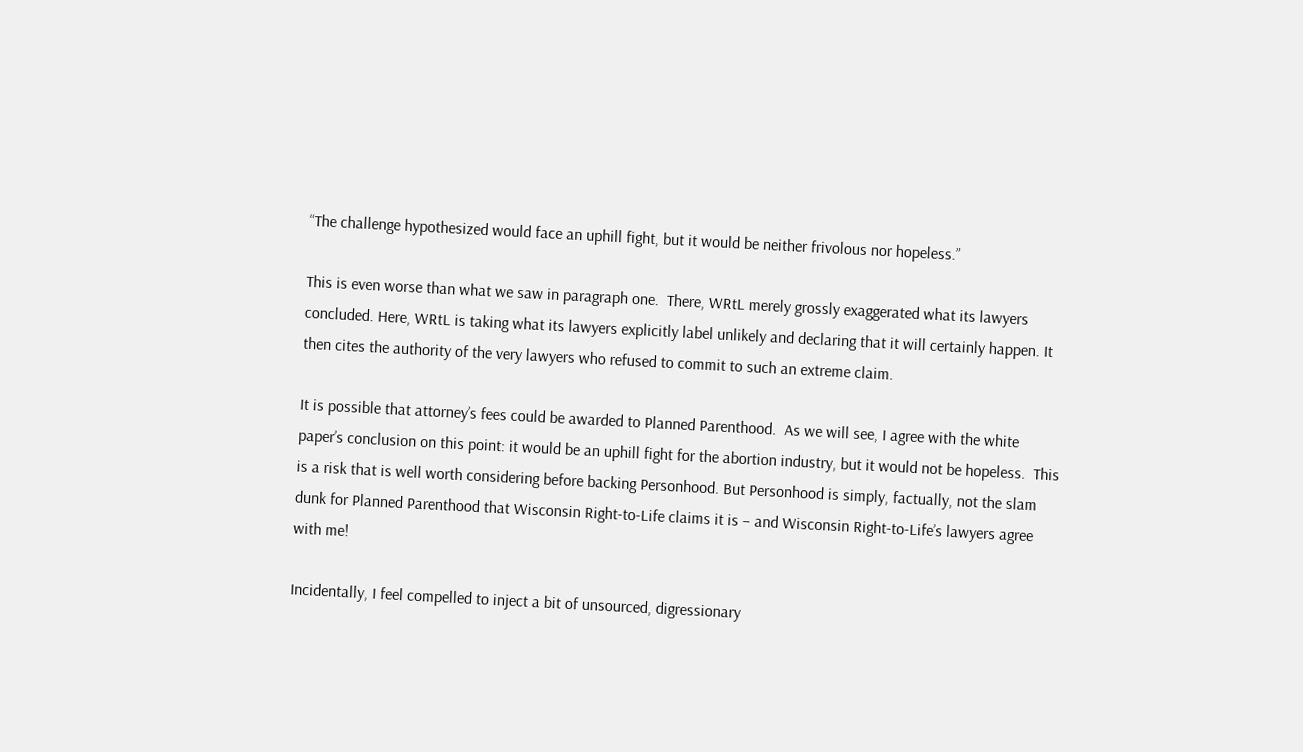“The challenge hypothesized would face an uphill fight, but it would be neither frivolous nor hopeless.”

This is even worse than what we saw in paragraph one.  There, WRtL merely grossly exaggerated what its lawyers concluded. Here, WRtL is taking what its lawyers explicitly label unlikely and declaring that it will certainly happen. It then cites the authority of the very lawyers who refused to commit to such an extreme claim.

It is possible that attorney’s fees could be awarded to Planned Parenthood.  As we will see, I agree with the white paper’s conclusion on this point: it would be an uphill fight for the abortion industry, but it would not be hopeless.  This is a risk that is well worth considering before backing Personhood. But Personhood is simply, factually, not the slam dunk for Planned Parenthood that Wisconsin Right-to-Life claims it is – and Wisconsin Right-to-Life’s lawyers agree with me!

Incidentally, I feel compelled to inject a bit of unsourced, digressionary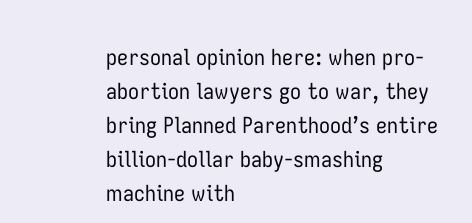personal opinion here: when pro-abortion lawyers go to war, they bring Planned Parenthood’s entire billion-dollar baby-smashing machine with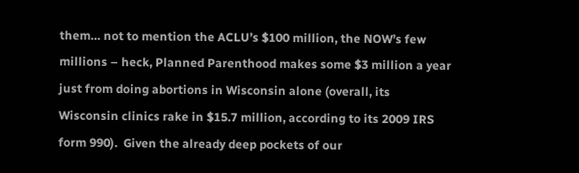them… not to mention the ACLU’s $100 million, the NOW’s few millions – heck, Planned Parenthood makes some $3 million a year just from doing abortions in Wisconsin alone (overall, its Wisconsin clinics rake in $15.7 million, according to its 2009 IRS form 990).  Given the already deep pockets of our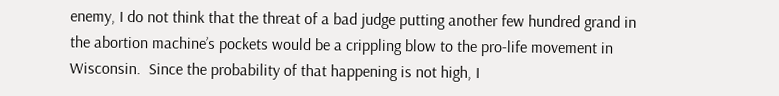enemy, I do not think that the threat of a bad judge putting another few hundred grand in the abortion machine’s pockets would be a crippling blow to the pro-life movement in Wisconsin.  Since the probability of that happening is not high, I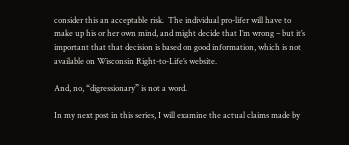consider this an acceptable risk.  The individual pro-lifer will have to make up his or her own mind, and might decide that I’m wrong – but it’s important that that decision is based on good information, which is not available on Wisconsin Right-to-Life’s website.

And, no, “digressionary” is not a word.

In my next post in this series, I will examine the actual claims made by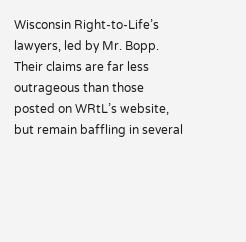Wisconsin Right-to-Life’s lawyers, led by Mr. Bopp.  Their claims are far less outrageous than those posted on WRtL’s website, but remain baffling in several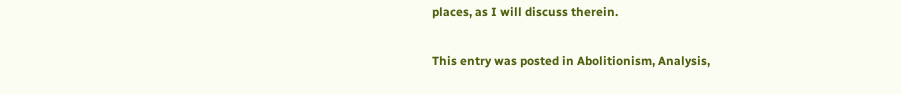places, as I will discuss therein.

This entry was posted in Abolitionism, Analysis,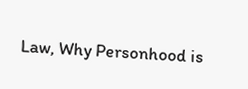Law, Why Personhood is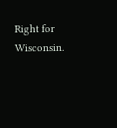Right for Wisconsin.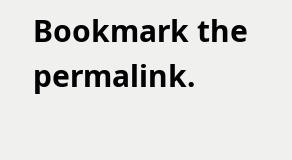Bookmark the permalink.